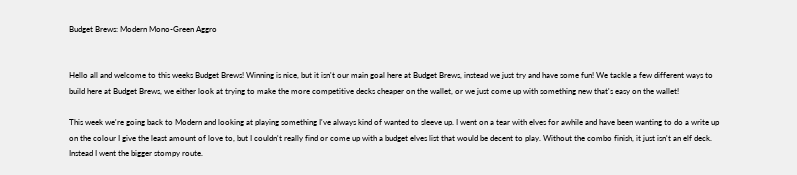Budget Brews: Modern Mono-Green Aggro


Hello all and welcome to this weeks Budget Brews! Winning is nice, but it isn't our main goal here at Budget Brews, instead we just try and have some fun! We tackle a few different ways to build here at Budget Brews, we either look at trying to make the more competitive decks cheaper on the wallet, or we just come up with something new that's easy on the wallet!

This week we're going back to Modern and looking at playing something I've always kind of wanted to sleeve up. I went on a tear with elves for awhile and have been wanting to do a write up on the colour I give the least amount of love to, but I couldn't really find or come up with a budget elves list that would be decent to play. Without the combo finish, it just isn't an elf deck. Instead I went the bigger stompy route.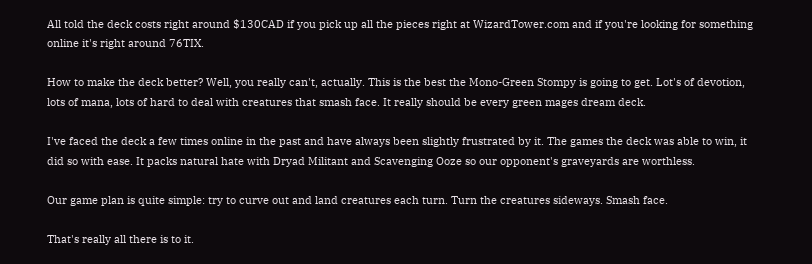All told the deck costs right around $130CAD if you pick up all the pieces right at WizardTower.com and if you're looking for something online it's right around 76TIX.

How to make the deck better? Well, you really can't, actually. This is the best the Mono-Green Stompy is going to get. Lot's of devotion, lots of mana, lots of hard to deal with creatures that smash face. It really should be every green mages dream deck.

I've faced the deck a few times online in the past and have always been slightly frustrated by it. The games the deck was able to win, it did so with ease. It packs natural hate with Dryad Militant and Scavenging Ooze so our opponent's graveyards are worthless.

Our game plan is quite simple: try to curve out and land creatures each turn. Turn the creatures sideways. Smash face.

That's really all there is to it.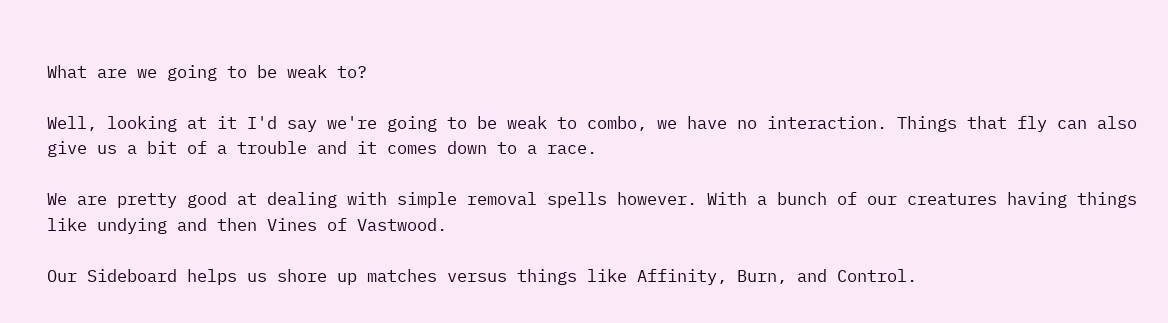What are we going to be weak to?

Well, looking at it I'd say we're going to be weak to combo, we have no interaction. Things that fly can also give us a bit of a trouble and it comes down to a race.

We are pretty good at dealing with simple removal spells however. With a bunch of our creatures having things like undying and then Vines of Vastwood.

Our Sideboard helps us shore up matches versus things like Affinity, Burn, and Control.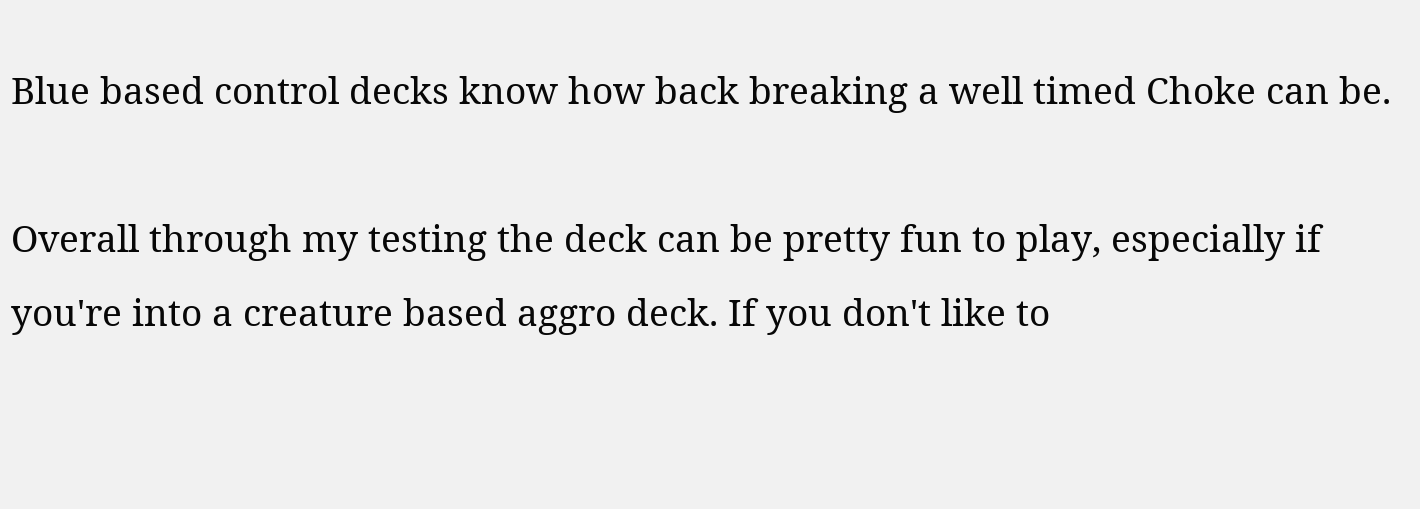Blue based control decks know how back breaking a well timed Choke can be.

Overall through my testing the deck can be pretty fun to play, especially if you're into a creature based aggro deck. If you don't like to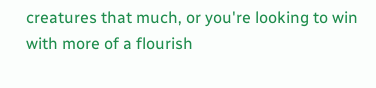creatures that much, or you're looking to win with more of a flourish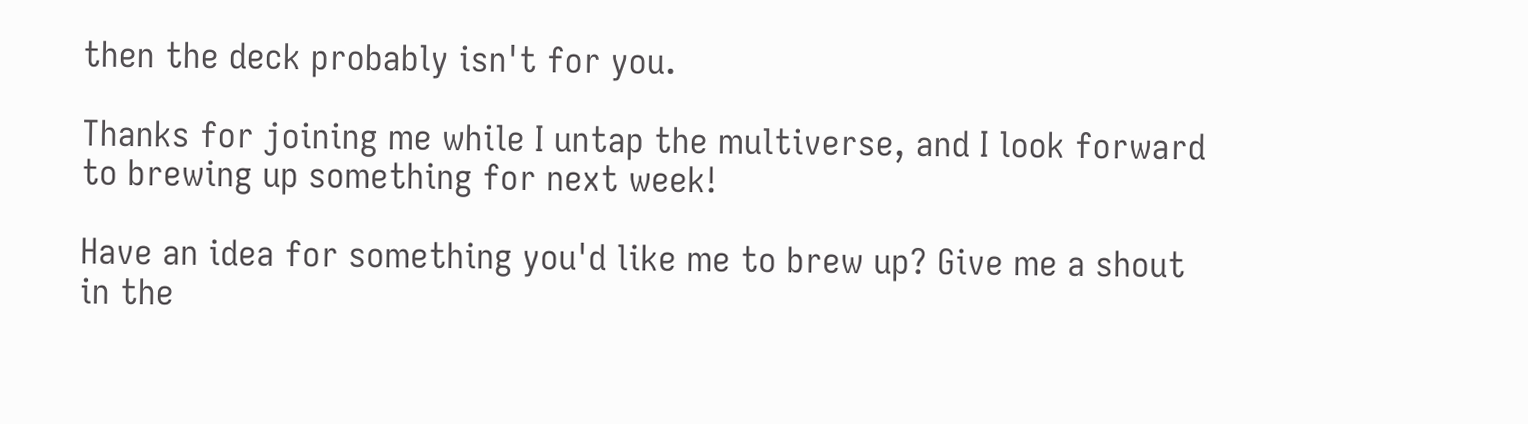then the deck probably isn't for you.

Thanks for joining me while I untap the multiverse, and I look forward to brewing up something for next week!

Have an idea for something you'd like me to brew up? Give me a shout in the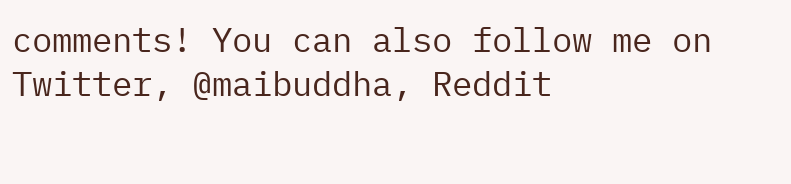comments! You can also follow me on Twitter, @maibuddha, Reddit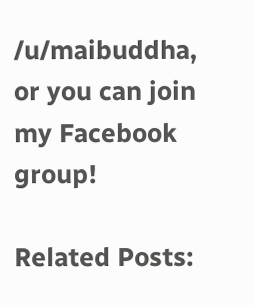/u/maibuddha, or you can join my Facebook group!

Related Posts: